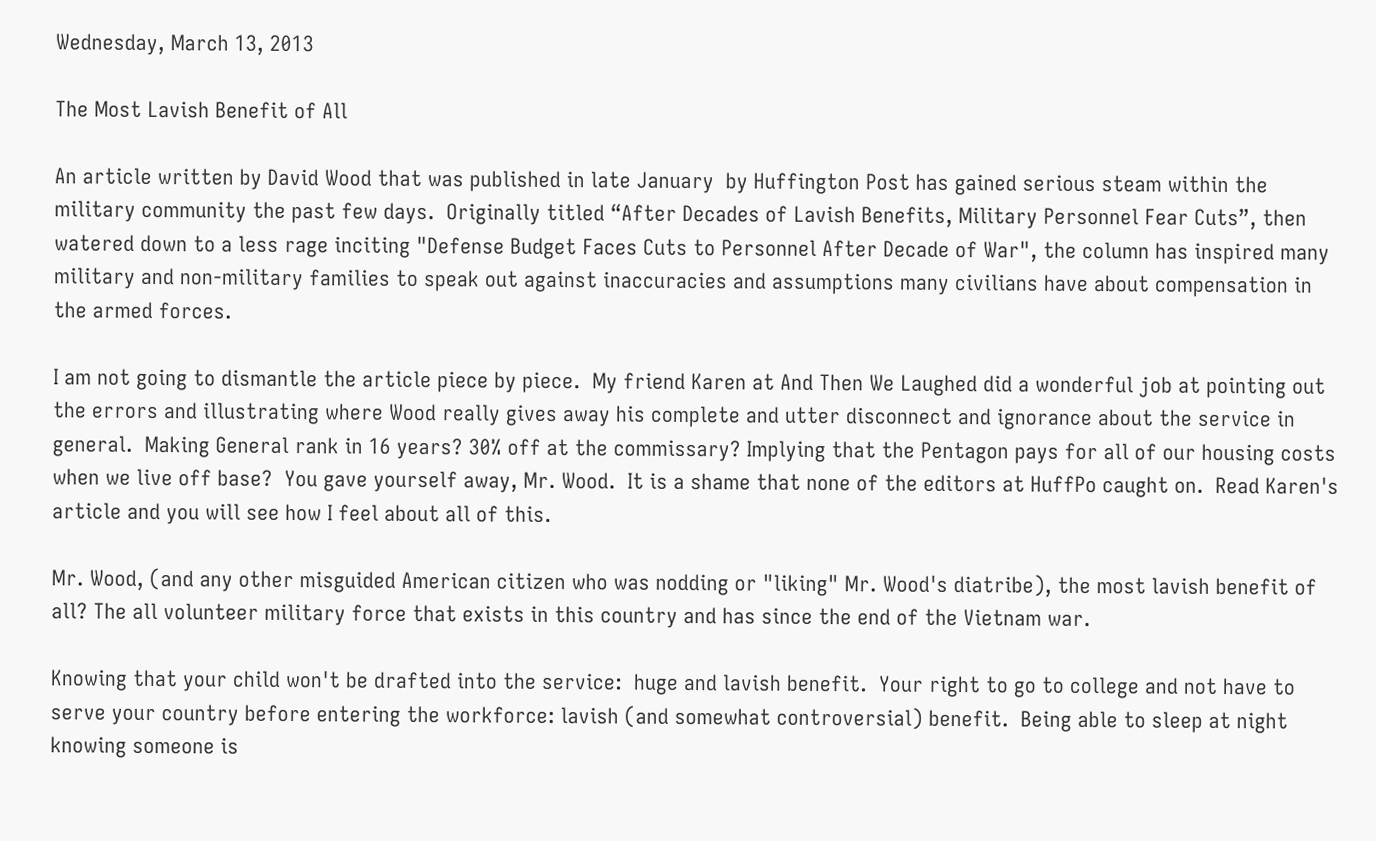Wednesday, March 13, 2013

The Most Lavish Benefit of All

An article written by David Wood that was published in late January  by Huffington Post has gained serious steam within the military community the past few days.  Originally titled “After Decades of Lavish Benefits, Military Personnel Fear Cuts”, then watered down to a less rage inciting "Defense Budget Faces Cuts to Personnel After Decade of War", the column has inspired many military and non-military families to speak out against inaccuracies and assumptions many civilians have about compensation in the armed forces.

I am not going to dismantle the article piece by piece.  My friend Karen at And Then We Laughed did a wonderful job at pointing out the errors and illustrating where Wood really gives away his complete and utter disconnect and ignorance about the service in general.  Making General rank in 16 years? 30% off at the commissary? Implying that the Pentagon pays for all of our housing costs when we live off base?  You gave yourself away, Mr. Wood.  It is a shame that none of the editors at HuffPo caught on.  Read Karen's article and you will see how I feel about all of this.

Mr. Wood, (and any other misguided American citizen who was nodding or "liking" Mr. Wood's diatribe), the most lavish benefit of all? The all volunteer military force that exists in this country and has since the end of the Vietnam war.

Knowing that your child won't be drafted into the service:  huge and lavish benefit.  Your right to go to college and not have to serve your country before entering the workforce: lavish (and somewhat controversial) benefit.  Being able to sleep at night knowing someone is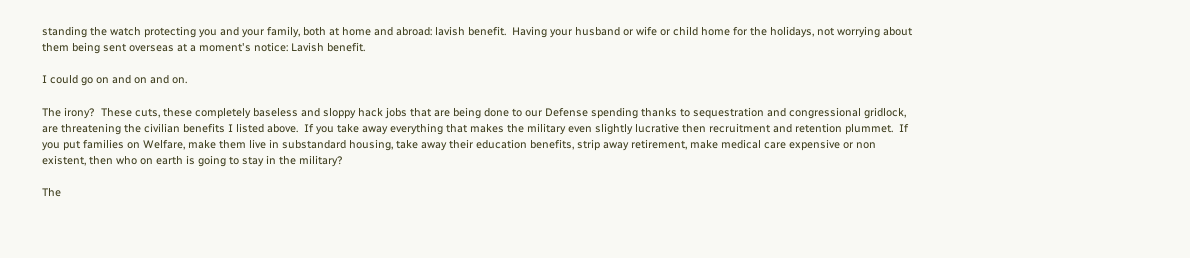standing the watch protecting you and your family, both at home and abroad: lavish benefit.  Having your husband or wife or child home for the holidays, not worrying about them being sent overseas at a moment's notice: Lavish benefit.

I could go on and on and on.

The irony?  These cuts, these completely baseless and sloppy hack jobs that are being done to our Defense spending thanks to sequestration and congressional gridlock, are threatening the civilian benefits I listed above.  If you take away everything that makes the military even slightly lucrative then recruitment and retention plummet.  If you put families on Welfare, make them live in substandard housing, take away their education benefits, strip away retirement, make medical care expensive or non existent, then who on earth is going to stay in the military?

The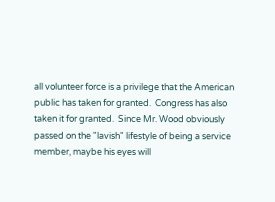all volunteer force is a privilege that the American public has taken for granted.  Congress has also taken it for granted.  Since Mr. Wood obviously passed on the "lavish" lifestyle of being a service member, maybe his eyes will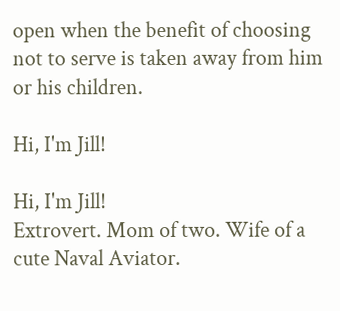open when the benefit of choosing not to serve is taken away from him or his children.

Hi, I'm Jill!

Hi, I'm Jill!
Extrovert. Mom of two. Wife of a cute Naval Aviator.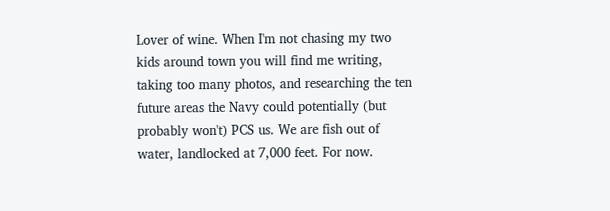Lover of wine. When I'm not chasing my two kids around town you will find me writing, taking too many photos, and researching the ten future areas the Navy could potentially (but probably won't) PCS us. We are fish out of water, landlocked at 7,000 feet. For now.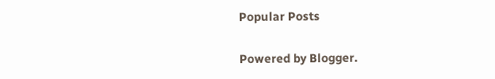Popular Posts

Powered by Blogger.